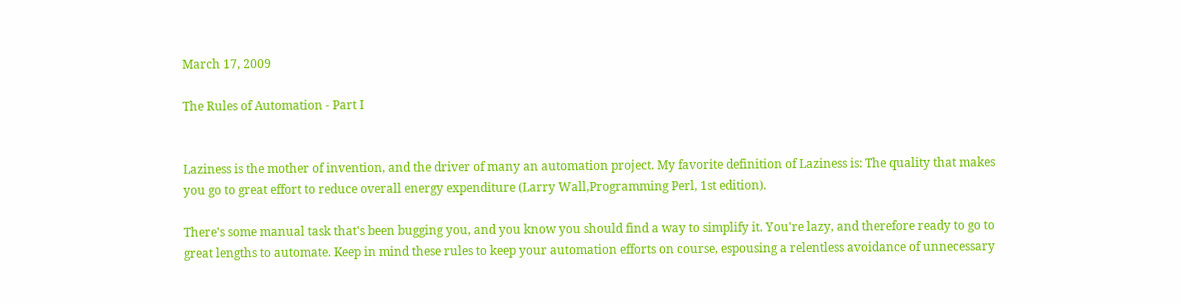March 17, 2009

The Rules of Automation - Part I


Laziness is the mother of invention, and the driver of many an automation project. My favorite definition of Laziness is: The quality that makes you go to great effort to reduce overall energy expenditure (Larry Wall,Programming Perl, 1st edition).

There's some manual task that's been bugging you, and you know you should find a way to simplify it. You're lazy, and therefore ready to go to great lengths to automate. Keep in mind these rules to keep your automation efforts on course, espousing a relentless avoidance of unnecessary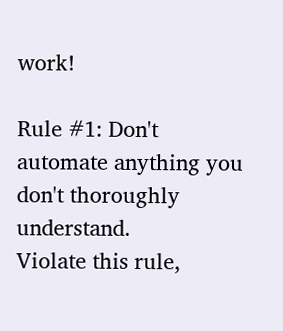work!

Rule #1: Don't automate anything you don't thoroughly understand.
Violate this rule,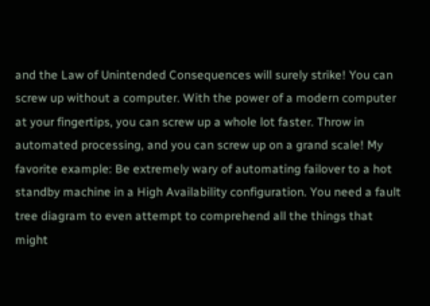and the Law of Unintended Consequences will surely strike! You can screw up without a computer. With the power of a modern computer at your fingertips, you can screw up a whole lot faster. Throw in automated processing, and you can screw up on a grand scale! My favorite example: Be extremely wary of automating failover to a hot standby machine in a High Availability configuration. You need a fault tree diagram to even attempt to comprehend all the things that might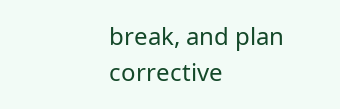break, and plan corrective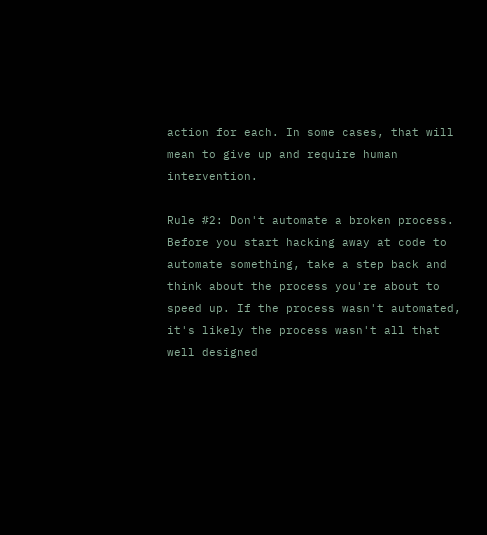action for each. In some cases, that will mean to give up and require human intervention.

Rule #2: Don't automate a broken process.
Before you start hacking away at code to automate something, take a step back and think about the process you're about to speed up. If the process wasn't automated, it's likely the process wasn't all that well designed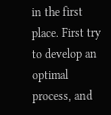in the first place. First try to develop an optimal process, and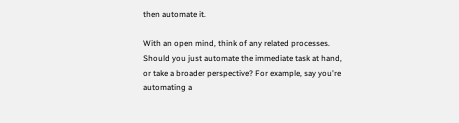then automate it.

With an open mind, think of any related processes. Should you just automate the immediate task at hand, or take a broader perspective? For example, say you're automating a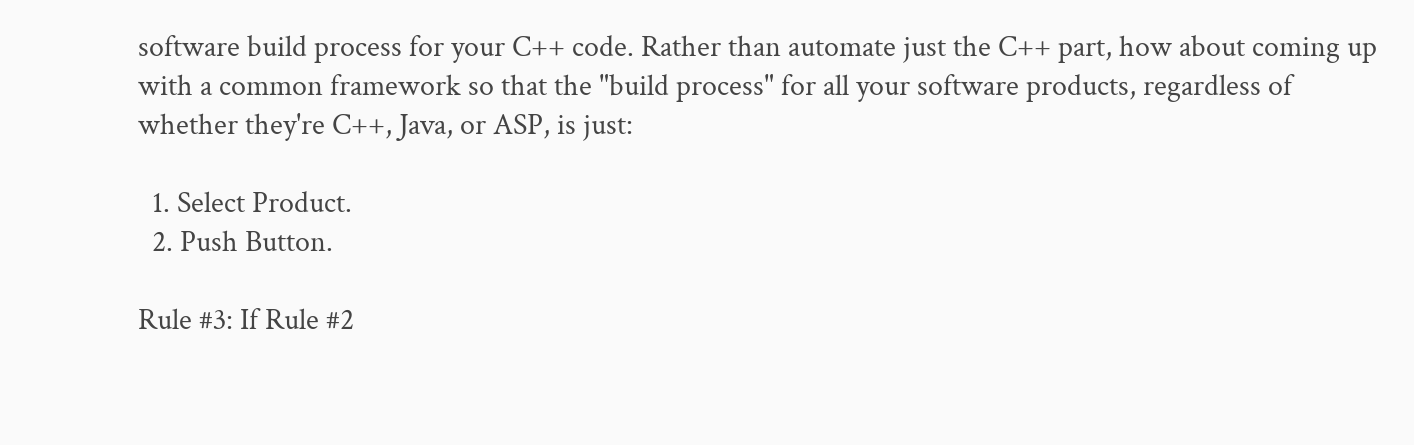software build process for your C++ code. Rather than automate just the C++ part, how about coming up with a common framework so that the "build process" for all your software products, regardless of whether they're C++, Java, or ASP, is just:

  1. Select Product.
  2. Push Button.

Rule #3: If Rule #2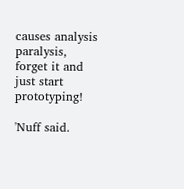causes analysis paralysis, forget it and just start prototyping!

'Nuff said.